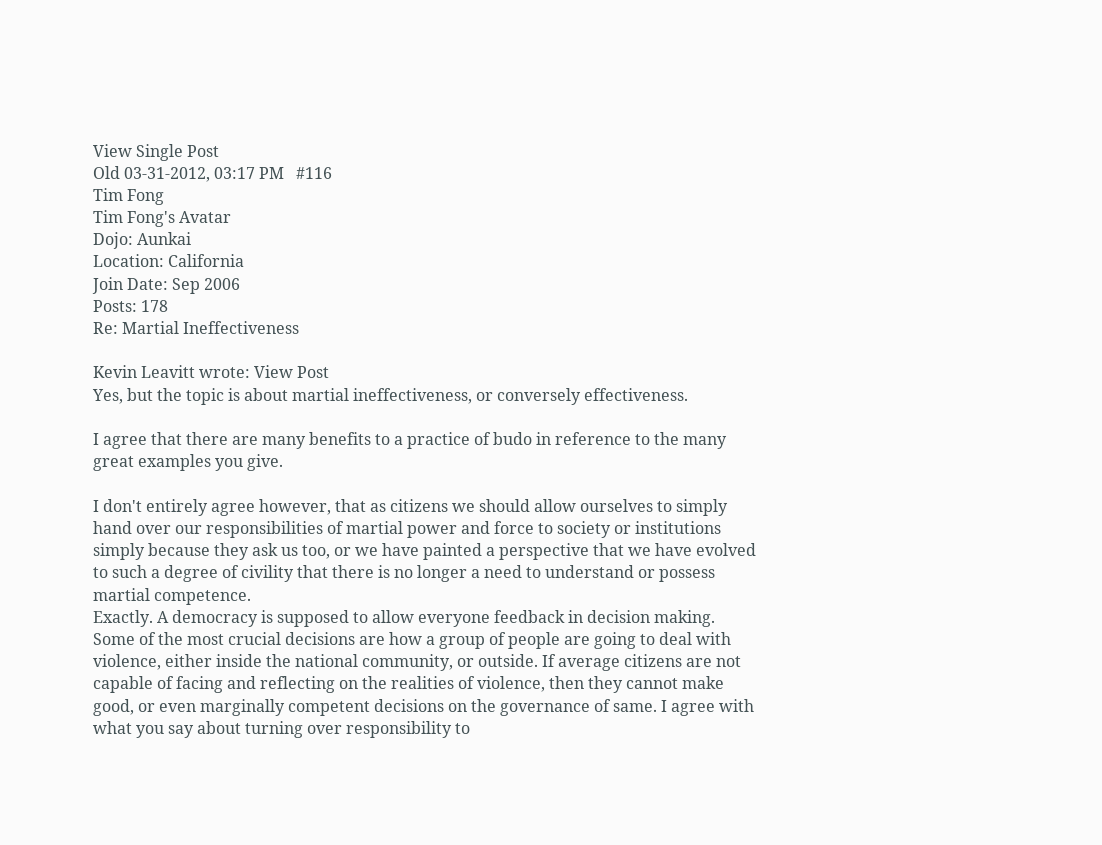View Single Post
Old 03-31-2012, 03:17 PM   #116
Tim Fong
Tim Fong's Avatar
Dojo: Aunkai
Location: California
Join Date: Sep 2006
Posts: 178
Re: Martial Ineffectiveness

Kevin Leavitt wrote: View Post
Yes, but the topic is about martial ineffectiveness, or conversely effectiveness.

I agree that there are many benefits to a practice of budo in reference to the many great examples you give.

I don't entirely agree however, that as citizens we should allow ourselves to simply hand over our responsibilities of martial power and force to society or institutions simply because they ask us too, or we have painted a perspective that we have evolved to such a degree of civility that there is no longer a need to understand or possess martial competence.
Exactly. A democracy is supposed to allow everyone feedback in decision making. Some of the most crucial decisions are how a group of people are going to deal with violence, either inside the national community, or outside. If average citizens are not capable of facing and reflecting on the realities of violence, then they cannot make good, or even marginally competent decisions on the governance of same. I agree with what you say about turning over responsibility to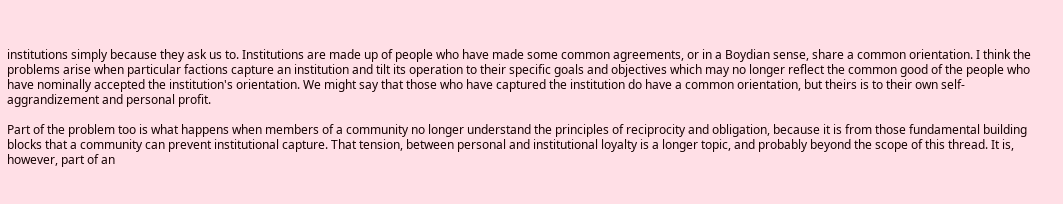institutions simply because they ask us to. Institutions are made up of people who have made some common agreements, or in a Boydian sense, share a common orientation. I think the problems arise when particular factions capture an institution and tilt its operation to their specific goals and objectives which may no longer reflect the common good of the people who have nominally accepted the institution's orientation. We might say that those who have captured the institution do have a common orientation, but theirs is to their own self-aggrandizement and personal profit.

Part of the problem too is what happens when members of a community no longer understand the principles of reciprocity and obligation, because it is from those fundamental building blocks that a community can prevent institutional capture. That tension, between personal and institutional loyalty is a longer topic, and probably beyond the scope of this thread. It is, however, part of an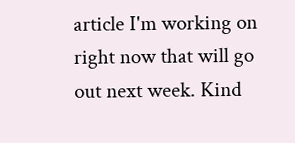article I'm working on right now that will go out next week. Kind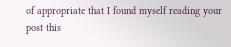of appropriate that I found myself reading your post this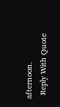afternoon.
  Reply With Quote